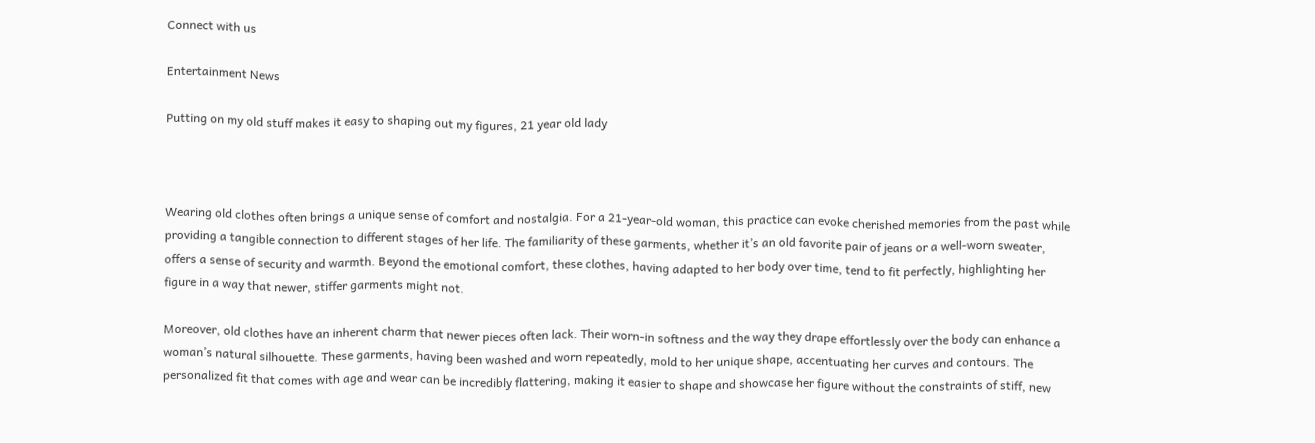Connect with us

Entertainment News

Putting on my old stuff makes it easy to shaping out my figures, 21 year old lady



Wearing old clothes often brings a unique sense of comfort and nostalgia. For a 21-year-old woman, this practice can evoke cherished memories from the past while providing a tangible connection to different stages of her life. The familiarity of these garments, whether it’s an old favorite pair of jeans or a well-worn sweater, offers a sense of security and warmth. Beyond the emotional comfort, these clothes, having adapted to her body over time, tend to fit perfectly, highlighting her figure in a way that newer, stiffer garments might not.

Moreover, old clothes have an inherent charm that newer pieces often lack. Their worn-in softness and the way they drape effortlessly over the body can enhance a woman’s natural silhouette. These garments, having been washed and worn repeatedly, mold to her unique shape, accentuating her curves and contours. The personalized fit that comes with age and wear can be incredibly flattering, making it easier to shape and showcase her figure without the constraints of stiff, new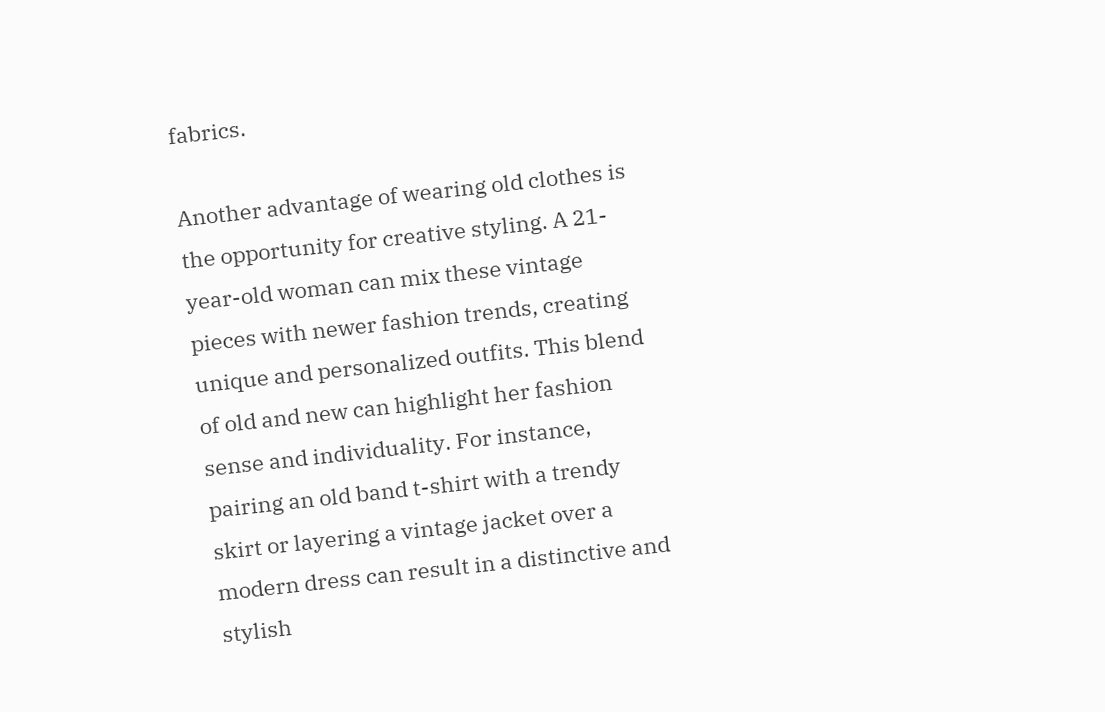fabrics.

Another advantage of wearing old clothes is the opportunity for creative styling. A 21-year-old woman can mix these vintage pieces with newer fashion trends, creating unique and personalized outfits. This blend of old and new can highlight her fashion sense and individuality. For instance, pairing an old band t-shirt with a trendy skirt or layering a vintage jacket over a modern dress can result in a distinctive and stylish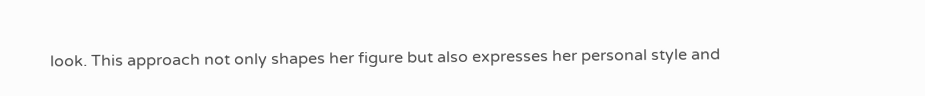look. This approach not only shapes her figure but also expresses her personal style and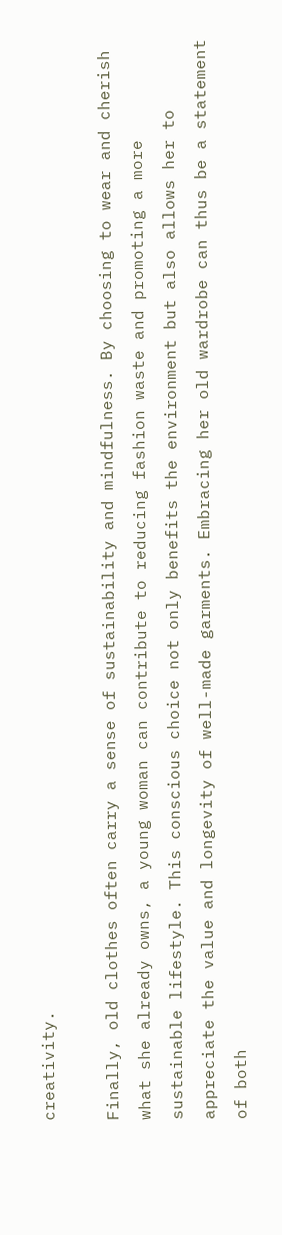creativity.

Finally, old clothes often carry a sense of sustainability and mindfulness. By choosing to wear and cherish what she already owns, a young woman can contribute to reducing fashion waste and promoting a more sustainable lifestyle. This conscious choice not only benefits the environment but also allows her to appreciate the value and longevity of well-made garments. Embracing her old wardrobe can thus be a statement of both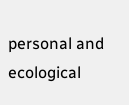personal and ecological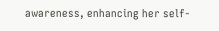awareness, enhancing her self-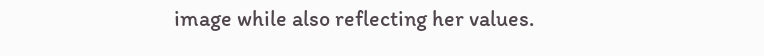image while also reflecting her values.